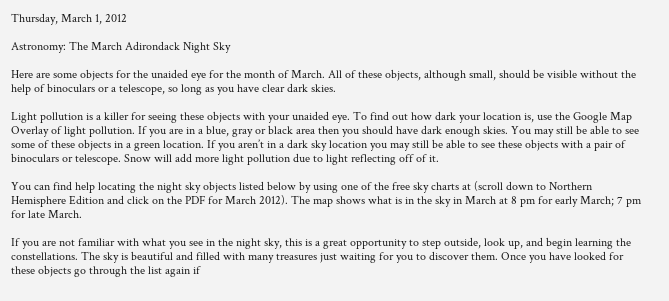Thursday, March 1, 2012

Astronomy: The March Adirondack Night Sky

Here are some objects for the unaided eye for the month of March. All of these objects, although small, should be visible without the help of binoculars or a telescope, so long as you have clear dark skies.

Light pollution is a killer for seeing these objects with your unaided eye. To find out how dark your location is, use the Google Map Overlay of light pollution. If you are in a blue, gray or black area then you should have dark enough skies. You may still be able to see some of these objects in a green location. If you aren’t in a dark sky location you may still be able to see these objects with a pair of binoculars or telescope. Snow will add more light pollution due to light reflecting off of it.

You can find help locating the night sky objects listed below by using one of the free sky charts at (scroll down to Northern Hemisphere Edition and click on the PDF for March 2012). The map shows what is in the sky in March at 8 pm for early March; 7 pm for late March.

If you are not familiar with what you see in the night sky, this is a great opportunity to step outside, look up, and begin learning the constellations. The sky is beautiful and filled with many treasures just waiting for you to discover them. Once you have looked for these objects go through the list again if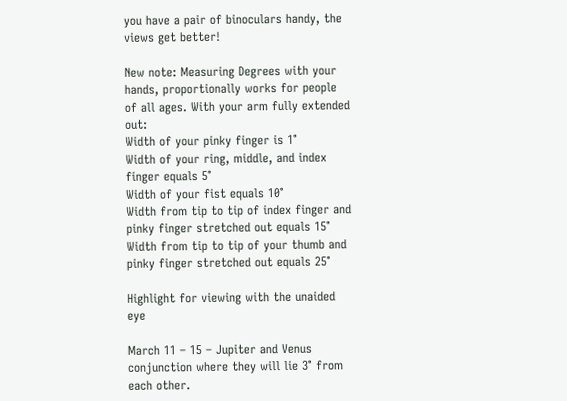you have a pair of binoculars handy, the views get better!

New note: Measuring Degrees with your hands, proportionally works for people of all ages. With your arm fully extended out:
Width of your pinky finger is 1°
Width of your ring, middle, and index finger equals 5°
Width of your fist equals 10°
Width from tip to tip of index finger and pinky finger stretched out equals 15°
Width from tip to tip of your thumb and pinky finger stretched out equals 25°

Highlight for viewing with the unaided eye

March 11 – 15 – Jupiter and Venus conjunction where they will lie 3° from each other.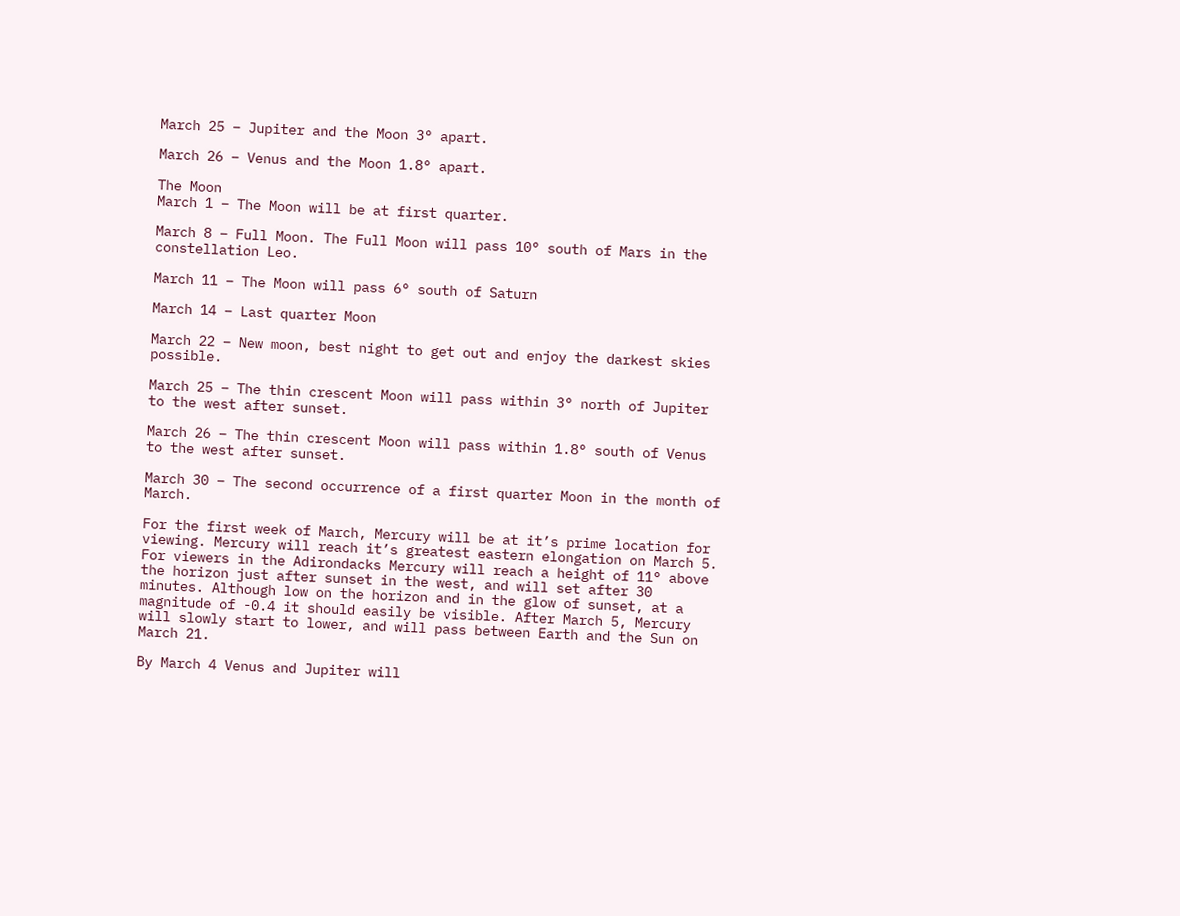March 25 – Jupiter and the Moon 3° apart.

March 26 – Venus and the Moon 1.8° apart.

The Moon
March 1 – The Moon will be at first quarter.

March 8 – Full Moon. The Full Moon will pass 10° south of Mars in the constellation Leo.

March 11 – The Moon will pass 6° south of Saturn

March 14 – Last quarter Moon

March 22 – New moon, best night to get out and enjoy the darkest skies possible.

March 25 – The thin crescent Moon will pass within 3° north of Jupiter to the west after sunset.

March 26 – The thin crescent Moon will pass within 1.8° south of Venus to the west after sunset.

March 30 – The second occurrence of a first quarter Moon in the month of March.

For the first week of March, Mercury will be at it’s prime location for viewing. Mercury will reach it’s greatest eastern elongation on March 5. For viewers in the Adirondacks Mercury will reach a height of 11° above the horizon just after sunset in the west, and will set after 30 minutes. Although low on the horizon and in the glow of sunset, at a magnitude of -0.4 it should easily be visible. After March 5, Mercury will slowly start to lower, and will pass between Earth and the Sun on March 21.

By March 4 Venus and Jupiter will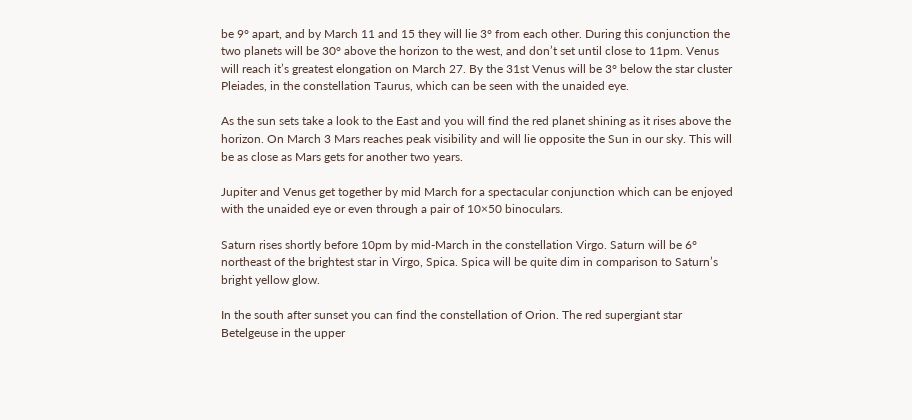be 9° apart, and by March 11 and 15 they will lie 3° from each other. During this conjunction the two planets will be 30° above the horizon to the west, and don’t set until close to 11pm. Venus will reach it’s greatest elongation on March 27. By the 31st Venus will be 3° below the star cluster Pleiades, in the constellation Taurus, which can be seen with the unaided eye.

As the sun sets take a look to the East and you will find the red planet shining as it rises above the horizon. On March 3 Mars reaches peak visibility and will lie opposite the Sun in our sky. This will be as close as Mars gets for another two years.

Jupiter and Venus get together by mid March for a spectacular conjunction which can be enjoyed with the unaided eye or even through a pair of 10×50 binoculars.

Saturn rises shortly before 10pm by mid-March in the constellation Virgo. Saturn will be 6° northeast of the brightest star in Virgo, Spica. Spica will be quite dim in comparison to Saturn’s bright yellow glow.

In the south after sunset you can find the constellation of Orion. The red supergiant star Betelgeuse in the upper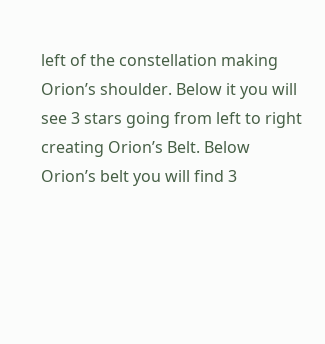left of the constellation making Orion’s shoulder. Below it you will see 3 stars going from left to right creating Orion’s Belt. Below Orion’s belt you will find 3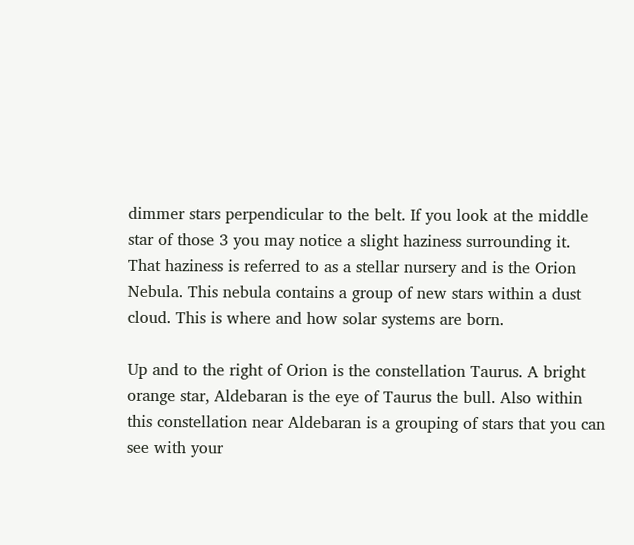dimmer stars perpendicular to the belt. If you look at the middle star of those 3 you may notice a slight haziness surrounding it. That haziness is referred to as a stellar nursery and is the Orion Nebula. This nebula contains a group of new stars within a dust cloud. This is where and how solar systems are born.

Up and to the right of Orion is the constellation Taurus. A bright orange star, Aldebaran is the eye of Taurus the bull. Also within this constellation near Aldebaran is a grouping of stars that you can see with your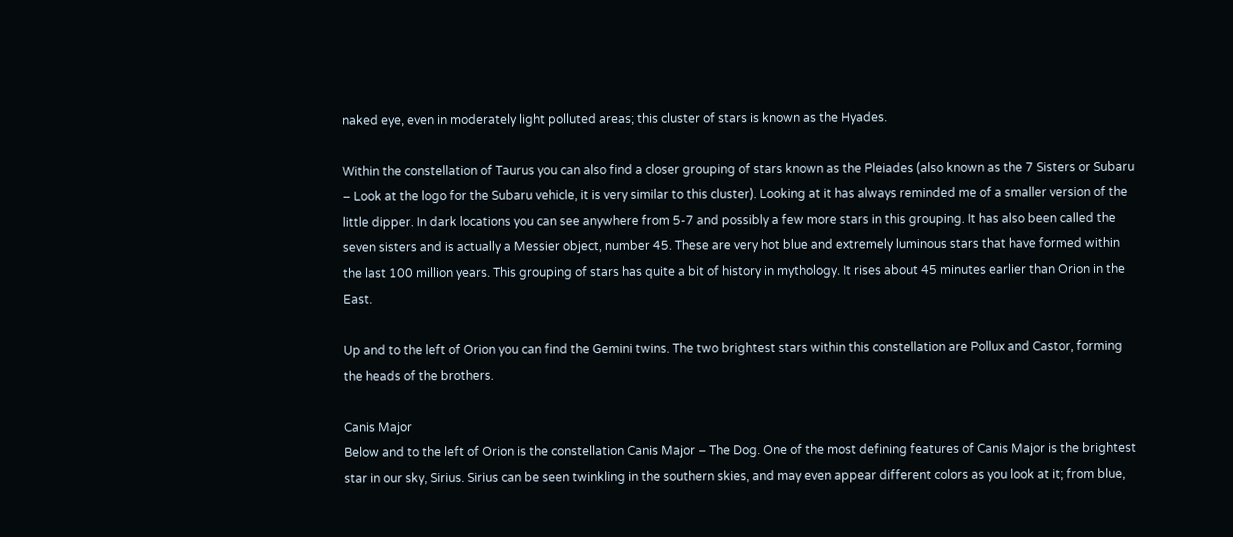naked eye, even in moderately light polluted areas; this cluster of stars is known as the Hyades.

Within the constellation of Taurus you can also find a closer grouping of stars known as the Pleiades (also known as the 7 Sisters or Subaru – Look at the logo for the Subaru vehicle, it is very similar to this cluster). Looking at it has always reminded me of a smaller version of the little dipper. In dark locations you can see anywhere from 5-7 and possibly a few more stars in this grouping. It has also been called the seven sisters and is actually a Messier object, number 45. These are very hot blue and extremely luminous stars that have formed within the last 100 million years. This grouping of stars has quite a bit of history in mythology. It rises about 45 minutes earlier than Orion in the East.

Up and to the left of Orion you can find the Gemini twins. The two brightest stars within this constellation are Pollux and Castor, forming the heads of the brothers.

Canis Major
Below and to the left of Orion is the constellation Canis Major – The Dog. One of the most defining features of Canis Major is the brightest star in our sky, Sirius. Sirius can be seen twinkling in the southern skies, and may even appear different colors as you look at it; from blue,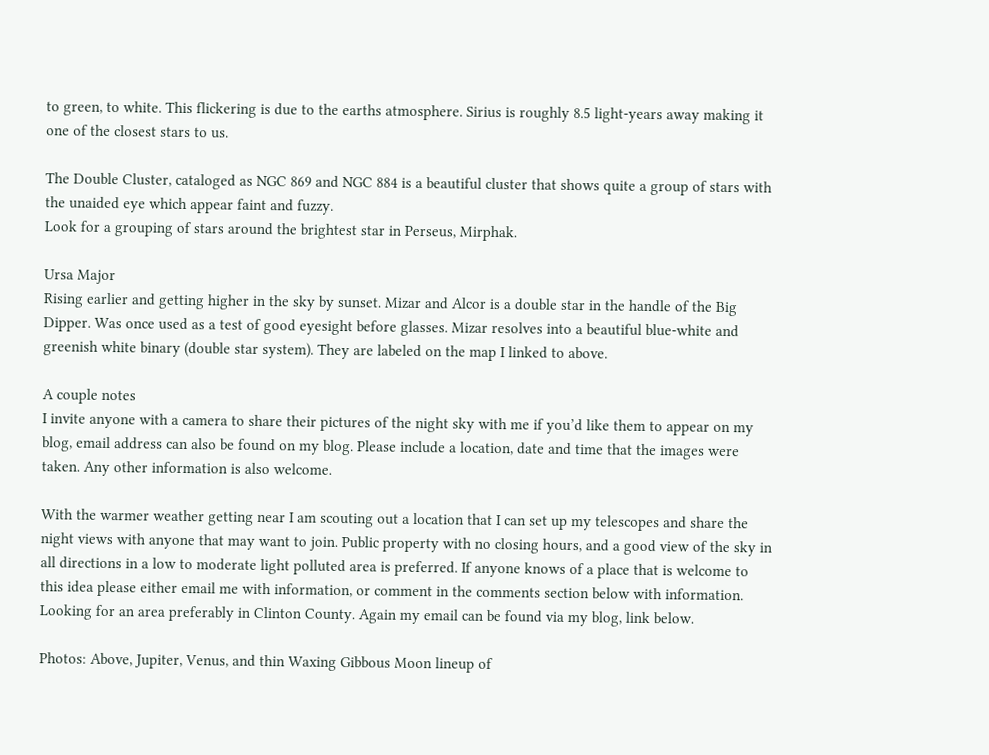to green, to white. This flickering is due to the earths atmosphere. Sirius is roughly 8.5 light-years away making it one of the closest stars to us.

The Double Cluster, cataloged as NGC 869 and NGC 884 is a beautiful cluster that shows quite a group of stars with the unaided eye which appear faint and fuzzy.
Look for a grouping of stars around the brightest star in Perseus, Mirphak.

Ursa Major
Rising earlier and getting higher in the sky by sunset. Mizar and Alcor is a double star in the handle of the Big Dipper. Was once used as a test of good eyesight before glasses. Mizar resolves into a beautiful blue-white and greenish white binary (double star system). They are labeled on the map I linked to above.

A couple notes
I invite anyone with a camera to share their pictures of the night sky with me if you’d like them to appear on my blog, email address can also be found on my blog. Please include a location, date and time that the images were taken. Any other information is also welcome.

With the warmer weather getting near I am scouting out a location that I can set up my telescopes and share the night views with anyone that may want to join. Public property with no closing hours, and a good view of the sky in all directions in a low to moderate light polluted area is preferred. If anyone knows of a place that is welcome to this idea please either email me with information, or comment in the comments section below with information. Looking for an area preferably in Clinton County. Again my email can be found via my blog, link below.

Photos: Above, Jupiter, Venus, and thin Waxing Gibbous Moon lineup of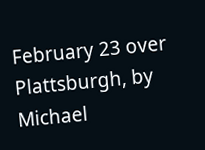February 23 over Plattsburgh, by Michael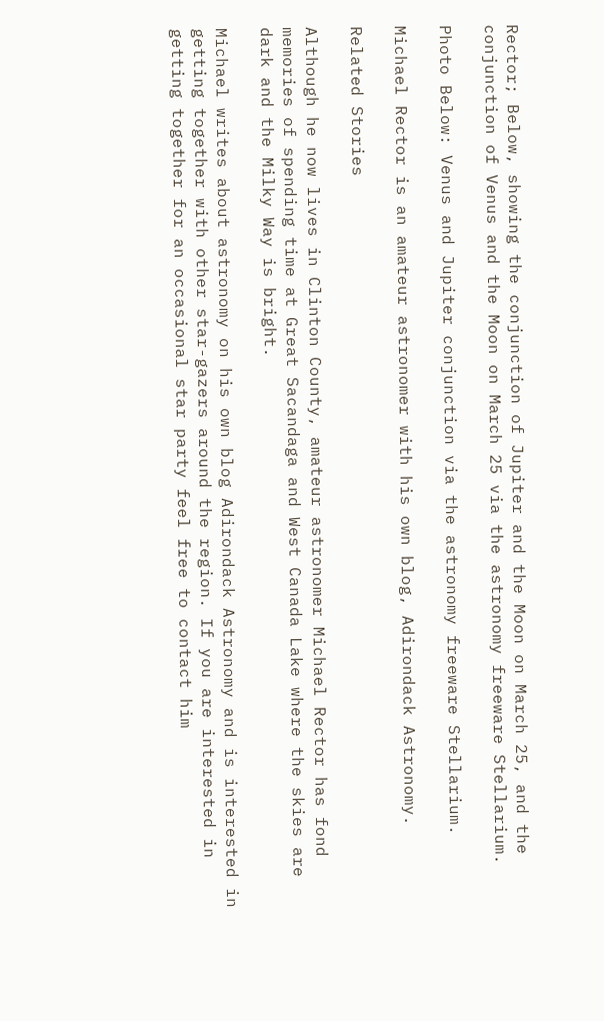Rector; Below, showing the conjunction of Jupiter and the Moon on March 25, and the conjunction of Venus and the Moon on March 25 via the astronomy freeware Stellarium.

Photo Below: Venus and Jupiter conjunction via the astronomy freeware Stellarium.

Michael Rector is an amateur astronomer with his own blog, Adirondack Astronomy.

Related Stories

Although he now lives in Clinton County, amateur astronomer Michael Rector has fond memories of spending time at Great Sacandaga and West Canada Lake where the skies are dark and the Milky Way is bright.

Michael writes about astronomy on his own blog Adirondack Astronomy and is interested in getting together with other star-gazers around the region. If you are interested in getting together for an occasional star party feel free to contact him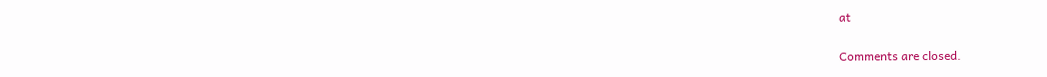at


Comments are closed.